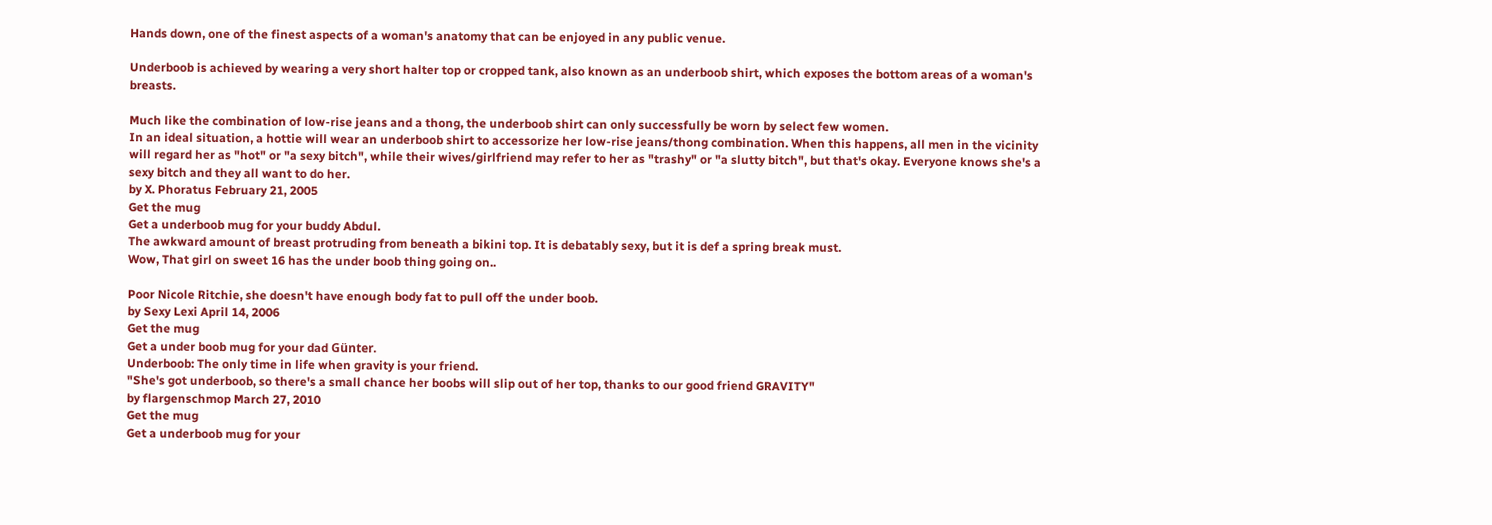Hands down, one of the finest aspects of a woman's anatomy that can be enjoyed in any public venue.

Underboob is achieved by wearing a very short halter top or cropped tank, also known as an underboob shirt, which exposes the bottom areas of a woman's breasts.

Much like the combination of low-rise jeans and a thong, the underboob shirt can only successfully be worn by select few women.
In an ideal situation, a hottie will wear an underboob shirt to accessorize her low-rise jeans/thong combination. When this happens, all men in the vicinity will regard her as "hot" or "a sexy bitch", while their wives/girlfriend may refer to her as "trashy" or "a slutty bitch", but that's okay. Everyone knows she's a sexy bitch and they all want to do her.
by X. Phoratus February 21, 2005
Get the mug
Get a underboob mug for your buddy Abdul.
The awkward amount of breast protruding from beneath a bikini top. It is debatably sexy, but it is def a spring break must.
Wow, That girl on sweet 16 has the under boob thing going on..

Poor Nicole Ritchie, she doesn't have enough body fat to pull off the under boob.
by Sexy Lexi April 14, 2006
Get the mug
Get a under boob mug for your dad Günter.
Underboob: The only time in life when gravity is your friend.
"She's got underboob, so there's a small chance her boobs will slip out of her top, thanks to our good friend GRAVITY"
by flargenschmop March 27, 2010
Get the mug
Get a underboob mug for your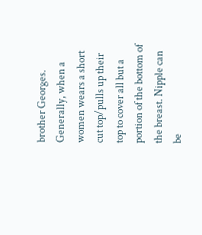brother Georges.
Generally, when a women wears a short cut top/pulls up their top to cover all but a portion of the bottom of the breast. Nipple can be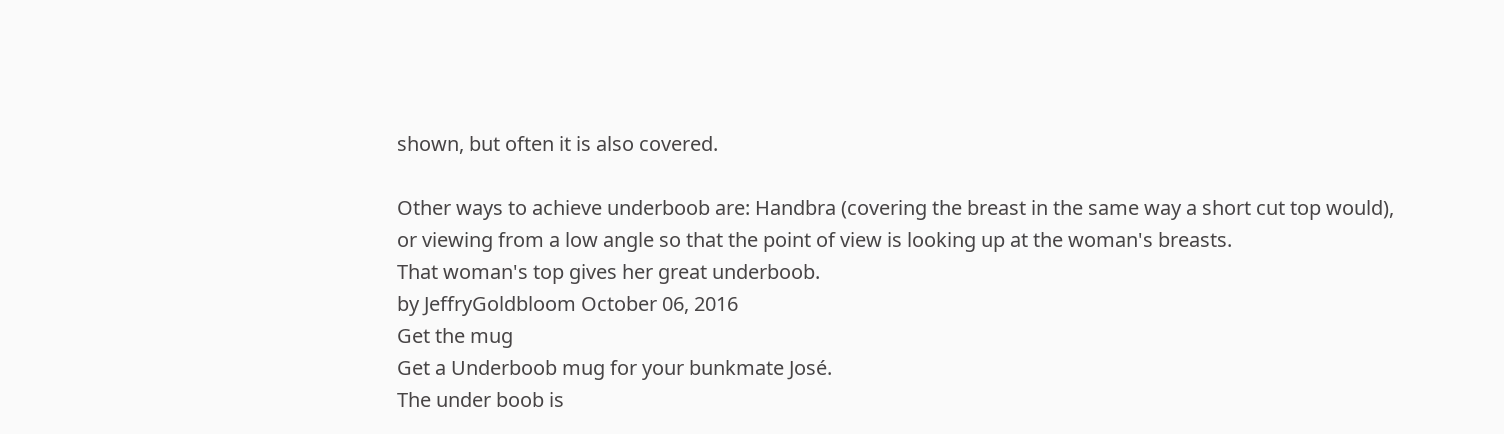shown, but often it is also covered.

Other ways to achieve underboob are: Handbra (covering the breast in the same way a short cut top would), or viewing from a low angle so that the point of view is looking up at the woman's breasts.
That woman's top gives her great underboob.
by JeffryGoldbloom October 06, 2016
Get the mug
Get a Underboob mug for your bunkmate José.
The under boob is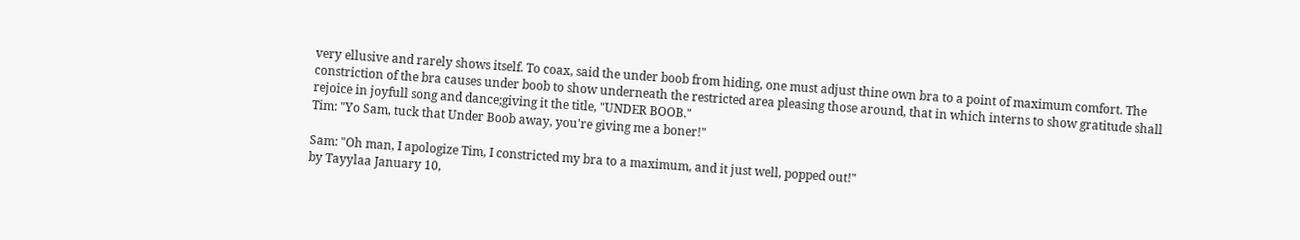very ellusive and rarely shows itself. To coax, said the under boob from hiding, one must adjust thine own bra to a point of maximum comfort. The constriction of the bra causes under boob to show underneath the restricted area pleasing those around, that in which interns to show gratitude shall rejoice in joyfull song and dance;giving it the title, "UNDER BOOB."
Tim: "Yo Sam, tuck that Under Boob away, you're giving me a boner!"

Sam: "Oh man, I apologize Tim, I constricted my bra to a maximum, and it just well, popped out!"
by Tayylaa January 10,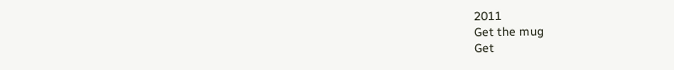2011
Get the mug
Get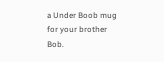a Under Boob mug for your brother Bob.